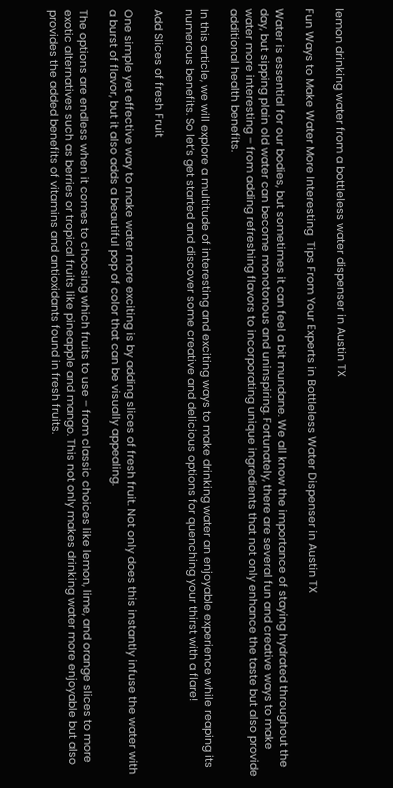lemon drinking water from a bottleless water dispenser in Austin TX

Fun Ways to Make Water More Interesting  Tips From Your Experts in Bottleless Water Dispenser in Austin TX

Water is essential for our bodies, but sometimes it can feel a bit mundane. We all know the importance of staying hydrated throughout the day, but sipping plain old water can become monotonous and uninspiring. Fortunately, there are several fun and creative ways to make water more interesting – from adding refreshing flavors to incorporating unique ingredients that not only enhance the taste but also provide additional health benefits.

In this article, we will explore a multitude of interesting and exciting ways to make drinking water an enjoyable experience while reaping its numerous benefits. So let’s get started and discover some creative and delicious options for quenching your thirst with a flare!

Add Slices of fresh Fruit

One simple yet effective way to make water more exciting is by adding slices of fresh fruit. Not only does this instantly infuse the water with a burst of flavor, but it also adds a beautiful pop of color that can be visually appealing.

The options are endless when it comes to choosing which fruits to use – from classic choices like lemon, lime, and orange slices to more exotic alternatives such as berries or tropical fruits like pineapple and mango. This not only makes drinking water more enjoyable but also provides the added benefits of vitamins and antioxidants found in fresh fruits.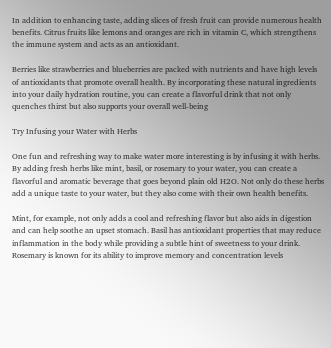In addition to enhancing taste, adding slices of fresh fruit can provide numerous health benefits. Citrus fruits like lemons and oranges are rich in vitamin C, which strengthens the immune system and acts as an antioxidant.

Berries like strawberries and blueberries are packed with nutrients and have high levels of antioxidants that promote overall health. By incorporating these natural ingredients into your daily hydration routine, you can create a flavorful drink that not only quenches thirst but also supports your overall well-being

Try Infusing your Water with Herbs

One fun and refreshing way to make water more interesting is by infusing it with herbs. By adding fresh herbs like mint, basil, or rosemary to your water, you can create a flavorful and aromatic beverage that goes beyond plain old H2O. Not only do these herbs add a unique taste to your water, but they also come with their own health benefits.

Mint, for example, not only adds a cool and refreshing flavor but also aids in digestion and can help soothe an upset stomach. Basil has antioxidant properties that may reduce inflammation in the body while providing a subtle hint of sweetness to your drink. Rosemary is known for its ability to improve memory and concentration levels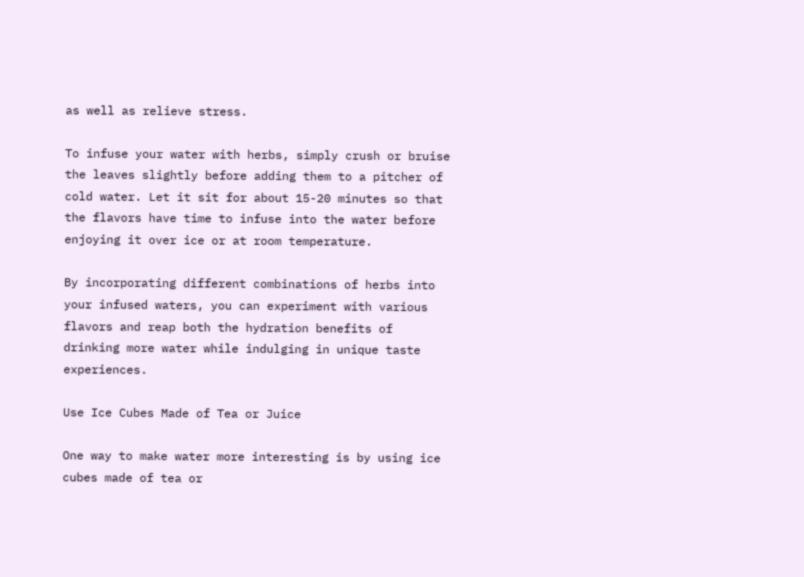as well as relieve stress.

To infuse your water with herbs, simply crush or bruise the leaves slightly before adding them to a pitcher of cold water. Let it sit for about 15-20 minutes so that the flavors have time to infuse into the water before enjoying it over ice or at room temperature.

By incorporating different combinations of herbs into your infused waters, you can experiment with various flavors and reap both the hydration benefits of drinking more water while indulging in unique taste experiences.

Use Ice Cubes Made of Tea or Juice

One way to make water more interesting is by using ice cubes made of tea or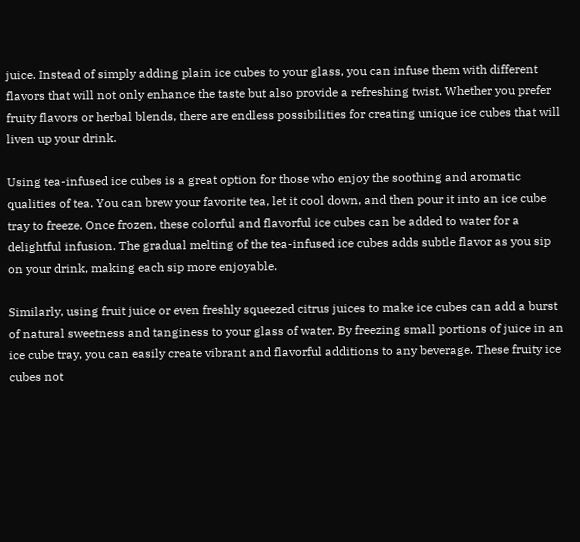juice. Instead of simply adding plain ice cubes to your glass, you can infuse them with different flavors that will not only enhance the taste but also provide a refreshing twist. Whether you prefer fruity flavors or herbal blends, there are endless possibilities for creating unique ice cubes that will liven up your drink.

Using tea-infused ice cubes is a great option for those who enjoy the soothing and aromatic qualities of tea. You can brew your favorite tea, let it cool down, and then pour it into an ice cube tray to freeze. Once frozen, these colorful and flavorful ice cubes can be added to water for a delightful infusion. The gradual melting of the tea-infused ice cubes adds subtle flavor as you sip on your drink, making each sip more enjoyable.

Similarly, using fruit juice or even freshly squeezed citrus juices to make ice cubes can add a burst of natural sweetness and tanginess to your glass of water. By freezing small portions of juice in an ice cube tray, you can easily create vibrant and flavorful additions to any beverage. These fruity ice cubes not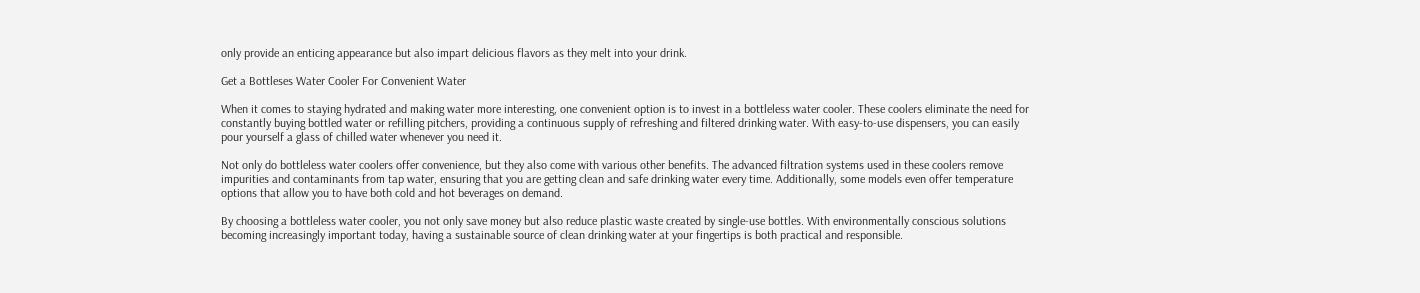only provide an enticing appearance but also impart delicious flavors as they melt into your drink.

Get a Bottleses Water Cooler For Convenient Water

When it comes to staying hydrated and making water more interesting, one convenient option is to invest in a bottleless water cooler. These coolers eliminate the need for constantly buying bottled water or refilling pitchers, providing a continuous supply of refreshing and filtered drinking water. With easy-to-use dispensers, you can easily pour yourself a glass of chilled water whenever you need it.

Not only do bottleless water coolers offer convenience, but they also come with various other benefits. The advanced filtration systems used in these coolers remove impurities and contaminants from tap water, ensuring that you are getting clean and safe drinking water every time. Additionally, some models even offer temperature options that allow you to have both cold and hot beverages on demand.

By choosing a bottleless water cooler, you not only save money but also reduce plastic waste created by single-use bottles. With environmentally conscious solutions becoming increasingly important today, having a sustainable source of clean drinking water at your fingertips is both practical and responsible.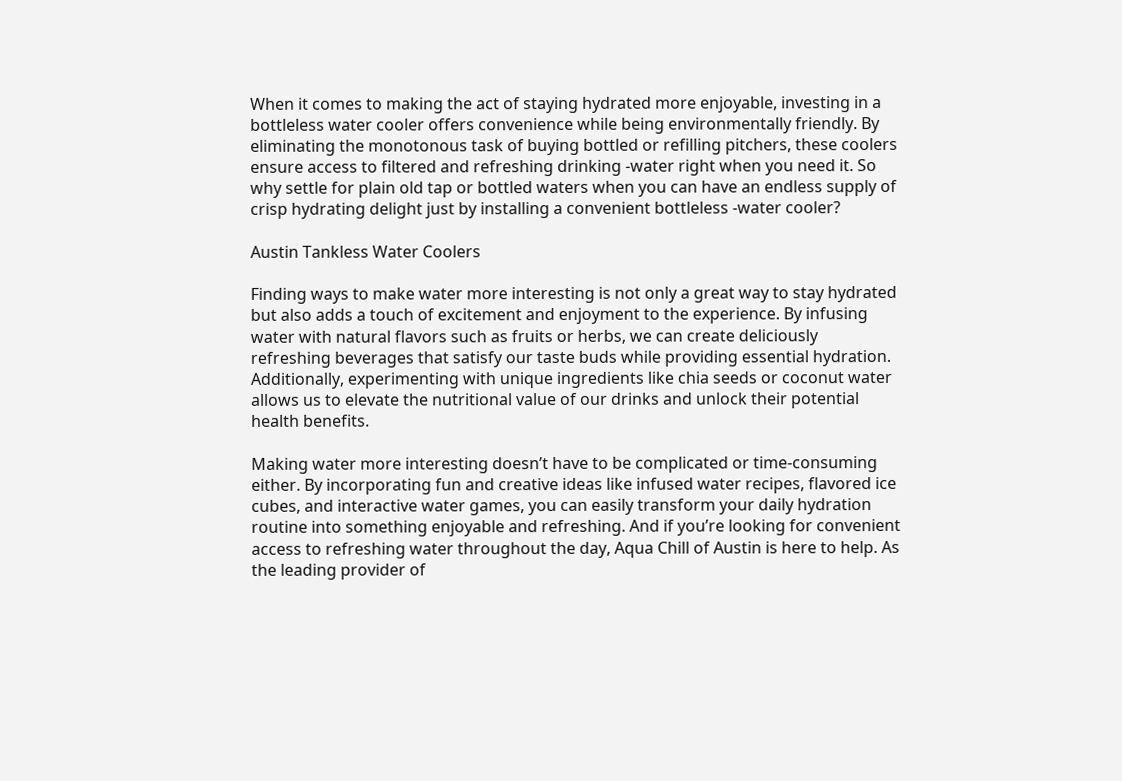When it comes to making the act of staying hydrated more enjoyable, investing in a bottleless water cooler offers convenience while being environmentally friendly. By eliminating the monotonous task of buying bottled or refilling pitchers, these coolers ensure access to filtered and refreshing drinking -water right when you need it. So why settle for plain old tap or bottled waters when you can have an endless supply of crisp hydrating delight just by installing a convenient bottleless -water cooler?

Austin Tankless Water Coolers

Finding ways to make water more interesting is not only a great way to stay hydrated but also adds a touch of excitement and enjoyment to the experience. By infusing water with natural flavors such as fruits or herbs, we can create deliciously refreshing beverages that satisfy our taste buds while providing essential hydration. Additionally, experimenting with unique ingredients like chia seeds or coconut water allows us to elevate the nutritional value of our drinks and unlock their potential health benefits.

Making water more interesting doesn’t have to be complicated or time-consuming either. By incorporating fun and creative ideas like infused water recipes, flavored ice cubes, and interactive water games, you can easily transform your daily hydration routine into something enjoyable and refreshing. And if you’re looking for convenient access to refreshing water throughout the day, Aqua Chill of Austin is here to help. As the leading provider of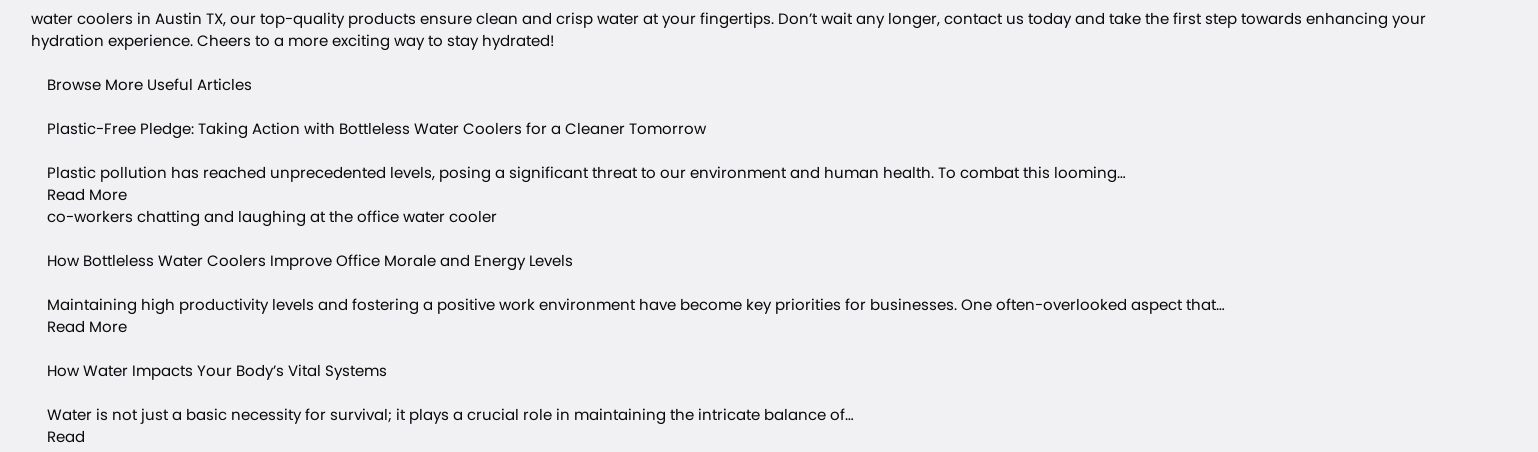water coolers in Austin TX, our top-quality products ensure clean and crisp water at your fingertips. Don’t wait any longer, contact us today and take the first step towards enhancing your hydration experience. Cheers to a more exciting way to stay hydrated!

    Browse More Useful Articles

    Plastic-Free Pledge: Taking Action with Bottleless Water Coolers for a Cleaner Tomorrow

    Plastic pollution has reached unprecedented levels, posing a significant threat to our environment and human health. To combat this looming…
    Read More
    co-workers chatting and laughing at the office water cooler

    How Bottleless Water Coolers Improve Office Morale and Energy Levels

    Maintaining high productivity levels and fostering a positive work environment have become key priorities for businesses. One often-overlooked aspect that…
    Read More

    How Water Impacts Your Body’s Vital Systems

    Water is not just a basic necessity for survival; it plays a crucial role in maintaining the intricate balance of…
    Read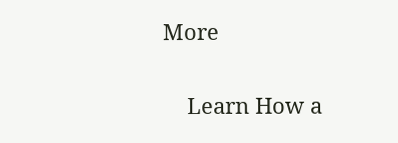More

    Learn How a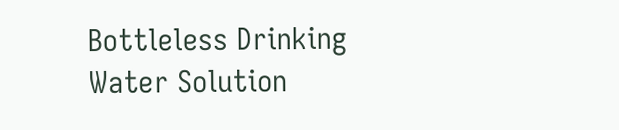Bottleless Drinking Water Solution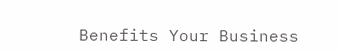Benefits Your Business